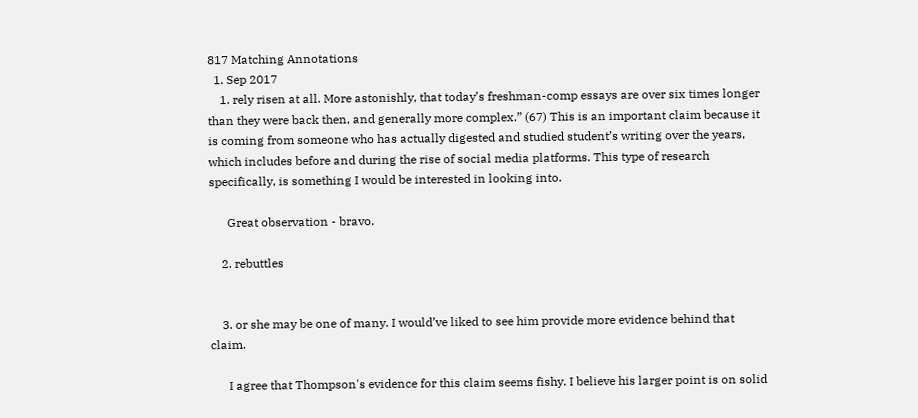817 Matching Annotations
  1. Sep 2017
    1. rely risen at all. More astonishly, that today’s freshman-comp essays are over six times longer than they were back then, and generally more complex.” (67) This is an important claim because it is coming from someone who has actually digested and studied student’s writing over the years, which includes before and during the rise of social media platforms. This type of research specifically, is something I would be interested in looking into.

      Great observation - bravo.

    2. rebuttles


    3. or she may be one of many. I would’ve liked to see him provide more evidence behind that claim.

      I agree that Thompson's evidence for this claim seems fishy. I believe his larger point is on solid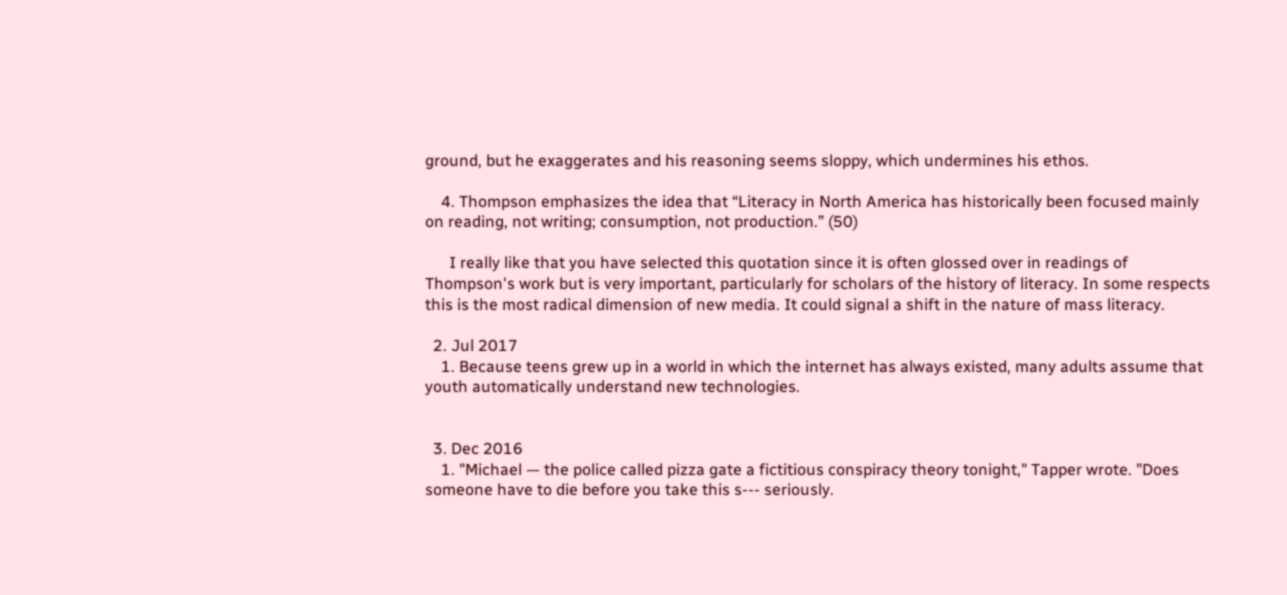ground, but he exaggerates and his reasoning seems sloppy, which undermines his ethos.

    4. Thompson emphasizes the idea that “Literacy in North America has historically been focused mainly on reading, not writing; consumption, not production.” (50)

      I really like that you have selected this quotation since it is often glossed over in readings of Thompson's work but is very important, particularly for scholars of the history of literacy. In some respects this is the most radical dimension of new media. It could signal a shift in the nature of mass literacy.

  2. Jul 2017
    1. Because teens grew up in a world in which the internet has always existed, many adults assume that youth automatically understand new technologies.


  3. Dec 2016
    1. "Michael — the police called pizza gate a fictitious conspiracy theory tonight," Tapper wrote. "Does someone have to die before you take this s--- seriously.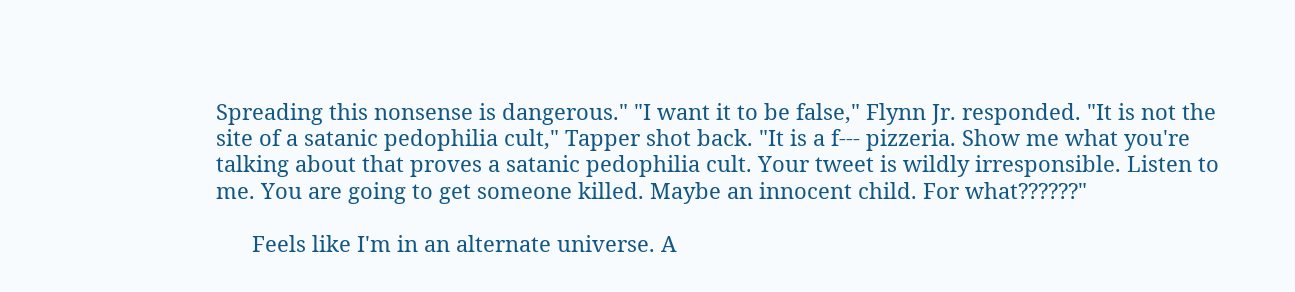Spreading this nonsense is dangerous." "I want it to be false," Flynn Jr. responded. "It is not the site of a satanic pedophilia cult," Tapper shot back. "It is a f--- pizzeria. Show me what you're talking about that proves a satanic pedophilia cult. Your tweet is wildly irresponsible. Listen to me. You are going to get someone killed. Maybe an innocent child. For what??????"

      Feels like I'm in an alternate universe. A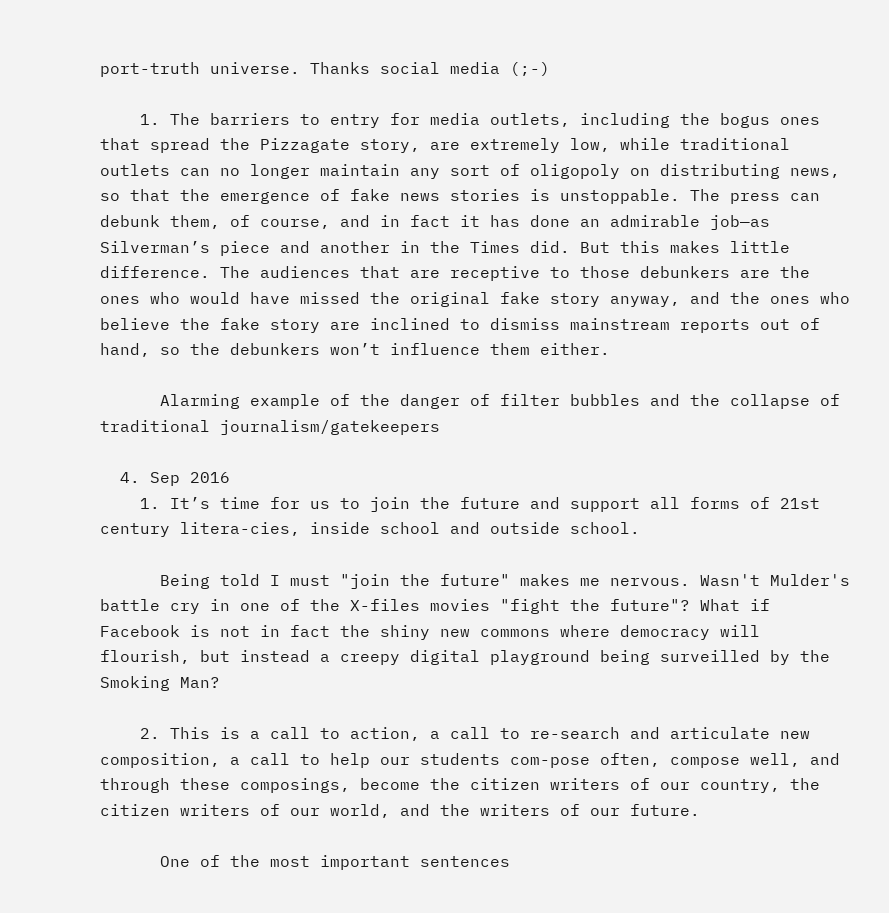port-truth universe. Thanks social media (;-)

    1. The barriers to entry for media outlets, including the bogus ones that spread the Pizzagate story, are extremely low, while traditional outlets can no longer maintain any sort of oligopoly on distributing news, so that the emergence of fake news stories is unstoppable. The press can debunk them, of course, and in fact it has done an admirable job—as Silverman’s piece and another in the Times did. But this makes little difference. The audiences that are receptive to those debunkers are the ones who would have missed the original fake story anyway, and the ones who believe the fake story are inclined to dismiss mainstream reports out of hand, so the debunkers won’t influence them either.

      Alarming example of the danger of filter bubbles and the collapse of traditional journalism/gatekeepers

  4. Sep 2016
    1. It’s time for us to join the future and support all forms of 21st century litera-cies, inside school and outside school.

      Being told I must "join the future" makes me nervous. Wasn't Mulder's battle cry in one of the X-files movies "fight the future"? What if Facebook is not in fact the shiny new commons where democracy will flourish, but instead a creepy digital playground being surveilled by the Smoking Man?

    2. This is a call to action, a call to re-search and articulate new composition, a call to help our students com-pose often, compose well, and through these composings, become the citizen writers of our country, the citizen writers of our world, and the writers of our future.

      One of the most important sentences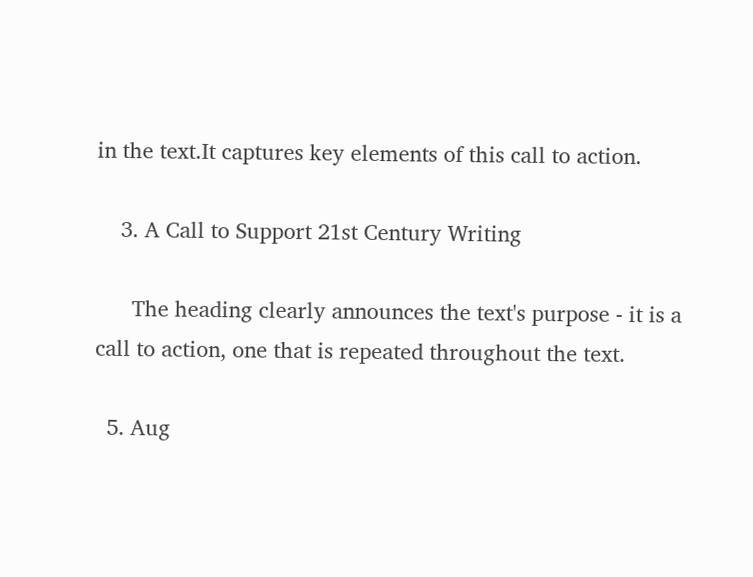in the text.It captures key elements of this call to action.

    3. A Call to Support 21st Century Writing

      The heading clearly announces the text's purpose - it is a call to action, one that is repeated throughout the text.

  5. Aug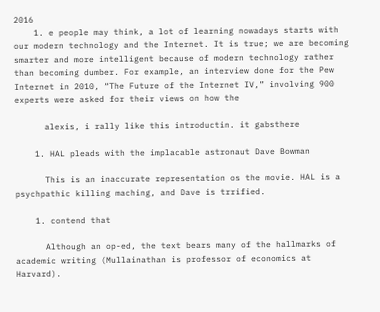2016
    1. e people may think, a lot of learning nowadays starts with our modern technology and the Internet. It is true; we are becoming smarter and more intelligent because of modern technology rather than becoming dumber. For example, an interview done for the Pew Internet in 2010, “The Future of the Internet IV,” involving 900 experts were asked for their views on how the

      alexis, i rally like this introductin. it gabsthere

    1. HAL pleads with the implacable astronaut Dave Bowman

      This is an inaccurate representation os the movie. HAL is a psychpathic killing maching, and Dave is trrified.

    1. contend that

      Although an op-ed, the text bears many of the hallmarks of academic writing (Mullainathan is professor of economics at Harvard).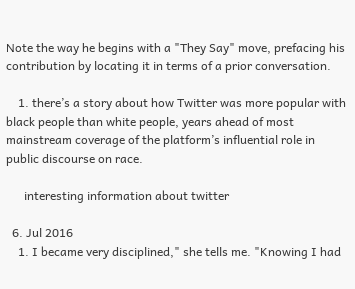Note the way he begins with a "They Say" move, prefacing his contribution by locating it in terms of a prior conversation.

    1. there’s a story about how Twitter was more popular with black people than white people, years ahead of most mainstream coverage of the platform’s influential role in public discourse on race.

      interesting information about twitter

  6. Jul 2016
    1. I became very disciplined," she tells me. "Knowing I had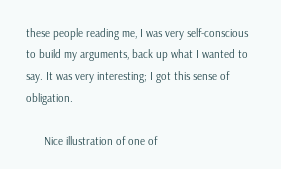these people reading me, I was very self-conscious to build my arguments, back up what I wanted to say. It was very interesting; I got this sense of obligation.

      Nice illustration of one of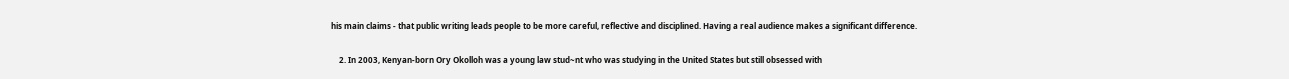his main claims - that public writing leads people to be more careful, reflective and disciplined. Having a real audience makes a significant difference.

    2. In 2003, Kenyan-born Ory Okolloh was a young law stud~nt who was studying in the United States but still obsessed with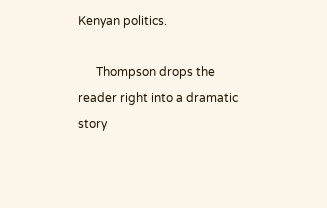Kenyan politics.

      Thompson drops the reader right into a dramatic story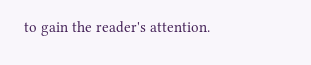to gain the reader's attention.